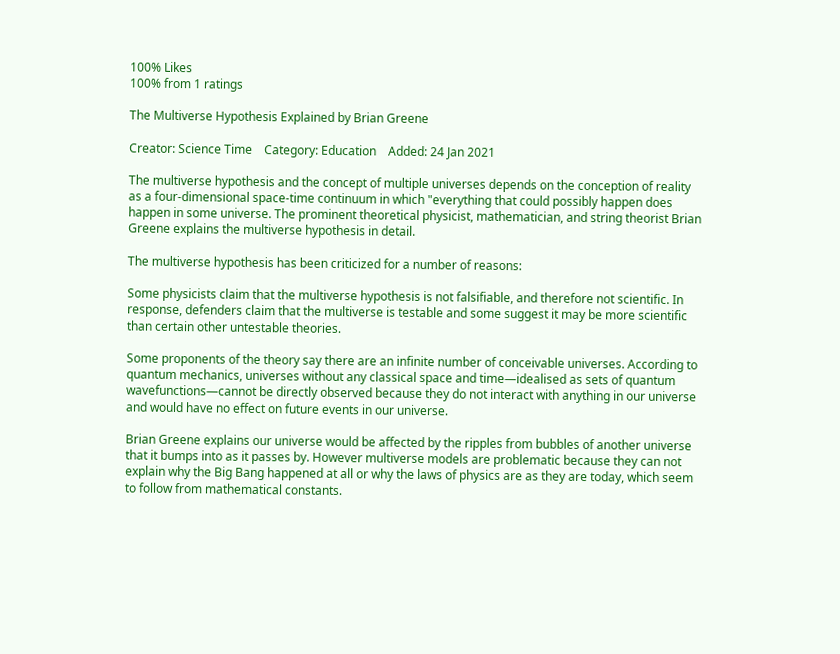100% Likes
100% from 1 ratings

The Multiverse Hypothesis Explained by Brian Greene

Creator: Science Time    Category: Education    Added: 24 Jan 2021

The multiverse hypothesis and the concept of multiple universes depends on the conception of reality as a four-dimensional space-time continuum in which "everything that could possibly happen does happen in some universe. The prominent theoretical physicist, mathematician, and string theorist Brian Greene explains the multiverse hypothesis in detail.

The multiverse hypothesis has been criticized for a number of reasons:

Some physicists claim that the multiverse hypothesis is not falsifiable, and therefore not scientific. In response, defenders claim that the multiverse is testable and some suggest it may be more scientific than certain other untestable theories.

Some proponents of the theory say there are an infinite number of conceivable universes. According to quantum mechanics, universes without any classical space and time—idealised as sets of quantum wavefunctions—cannot be directly observed because they do not interact with anything in our universe and would have no effect on future events in our universe.

Brian Greene explains our universe would be affected by the ripples from bubbles of another universe that it bumps into as it passes by. However multiverse models are problematic because they can not explain why the Big Bang happened at all or why the laws of physics are as they are today, which seem to follow from mathematical constants.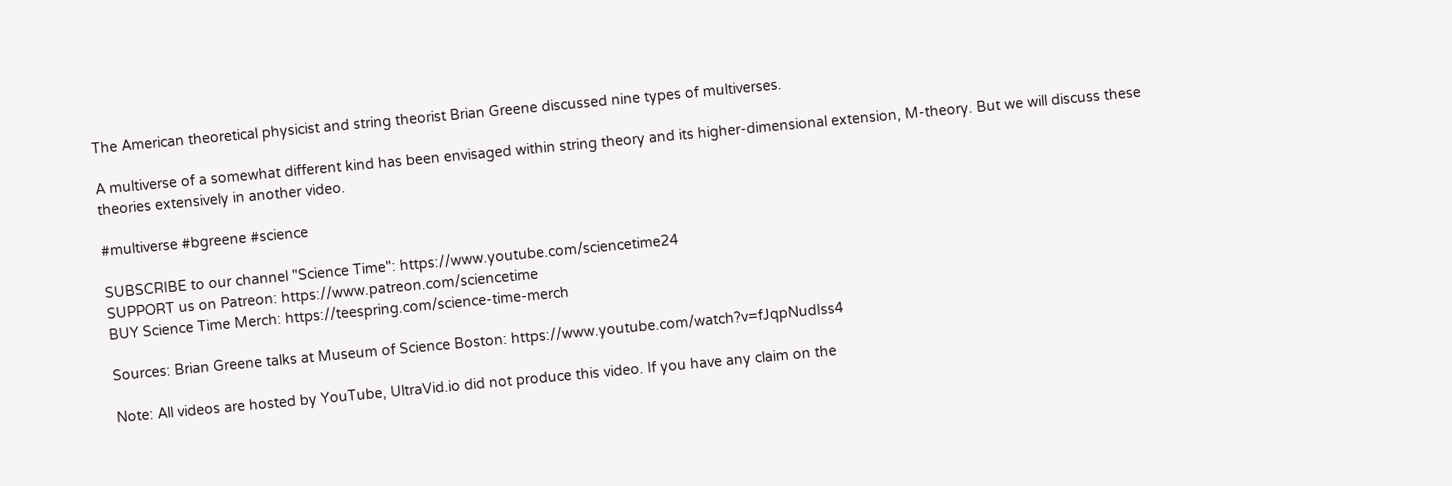The American theoretical physicist and string theorist Brian Greene discussed nine types of multiverses.

A multiverse of a somewhat different kind has been envisaged within string theory and its higher-dimensional extension, M-theory. But we will discuss these theories extensively in another video.

#multiverse #bgreene #science

SUBSCRIBE to our channel "Science Time": https://www.youtube.com/sciencetime24
SUPPORT us on Patreon: https://www.patreon.com/sciencetime
BUY Science Time Merch: https://teespring.com/science-time-merch

Sources: Brian Greene talks at Museum of Science Boston: https://www.youtube.com/watch?v=fJqpNudIss4

Note: All videos are hosted by YouTube, UltraVid.io did not produce this video. If you have any claim on the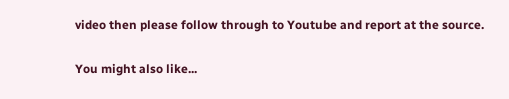video then please follow through to Youtube and report at the source.

You might also like...